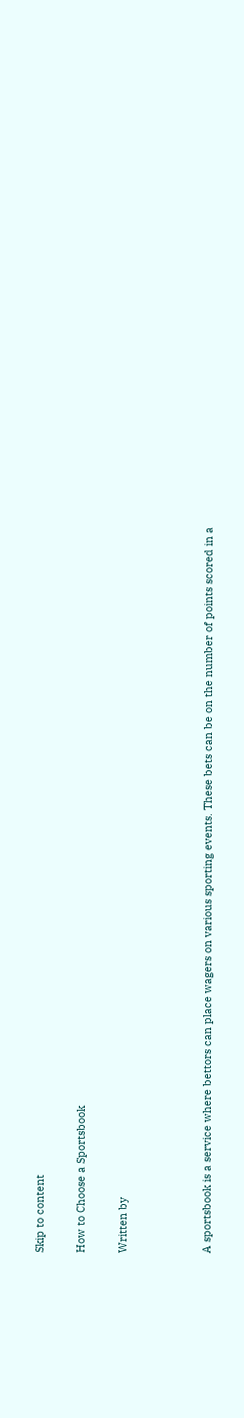Skip to content

How to Choose a Sportsbook

Written by



A sportsbook is a service where bettors can place wagers on various sporting events. These bets can be on the number of points scored in a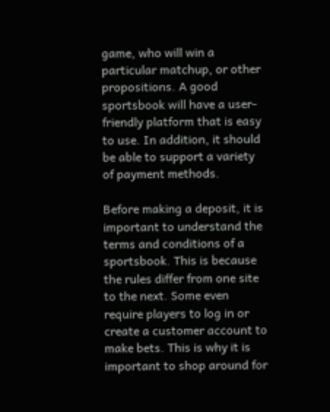game, who will win a particular matchup, or other propositions. A good sportsbook will have a user-friendly platform that is easy to use. In addition, it should be able to support a variety of payment methods.

Before making a deposit, it is important to understand the terms and conditions of a sportsbook. This is because the rules differ from one site to the next. Some even require players to log in or create a customer account to make bets. This is why it is important to shop around for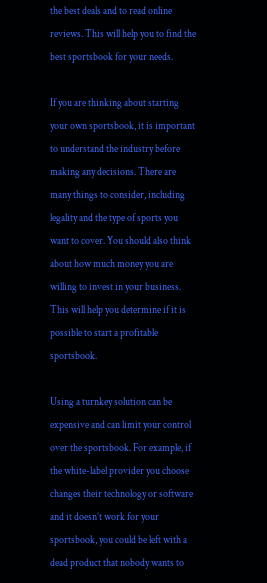the best deals and to read online reviews. This will help you to find the best sportsbook for your needs.

If you are thinking about starting your own sportsbook, it is important to understand the industry before making any decisions. There are many things to consider, including legality and the type of sports you want to cover. You should also think about how much money you are willing to invest in your business. This will help you determine if it is possible to start a profitable sportsbook.

Using a turnkey solution can be expensive and can limit your control over the sportsbook. For example, if the white-label provider you choose changes their technology or software and it doesn’t work for your sportsbook, you could be left with a dead product that nobody wants to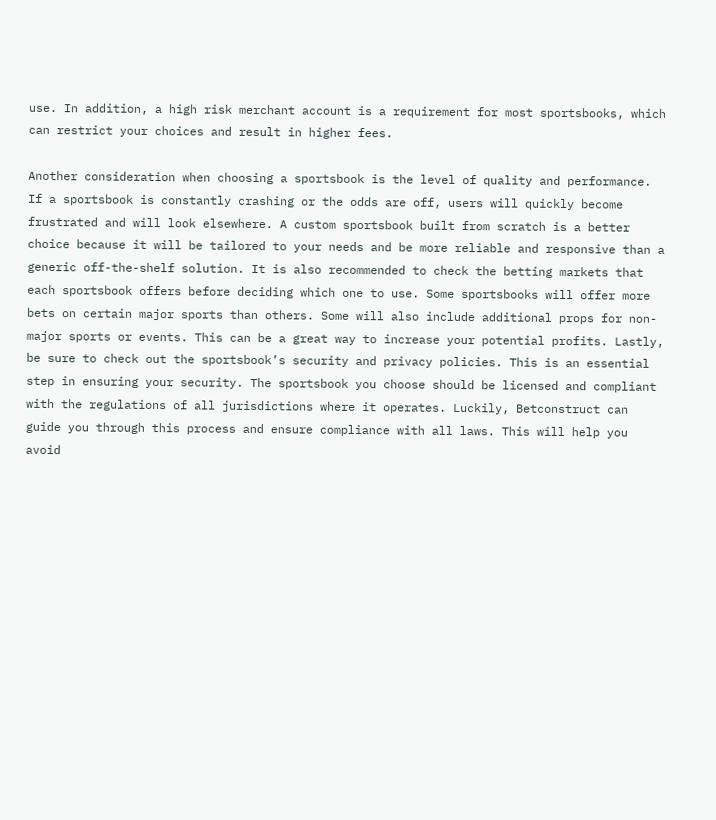use. In addition, a high risk merchant account is a requirement for most sportsbooks, which can restrict your choices and result in higher fees.

Another consideration when choosing a sportsbook is the level of quality and performance. If a sportsbook is constantly crashing or the odds are off, users will quickly become frustrated and will look elsewhere. A custom sportsbook built from scratch is a better choice because it will be tailored to your needs and be more reliable and responsive than a generic off-the-shelf solution. It is also recommended to check the betting markets that each sportsbook offers before deciding which one to use. Some sportsbooks will offer more bets on certain major sports than others. Some will also include additional props for non-major sports or events. This can be a great way to increase your potential profits. Lastly, be sure to check out the sportsbook’s security and privacy policies. This is an essential step in ensuring your security. The sportsbook you choose should be licensed and compliant with the regulations of all jurisdictions where it operates. Luckily, Betconstruct can guide you through this process and ensure compliance with all laws. This will help you avoid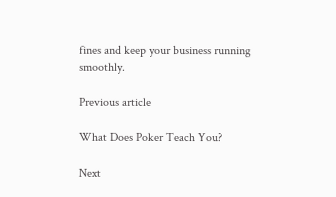fines and keep your business running smoothly.

Previous article

What Does Poker Teach You?

Next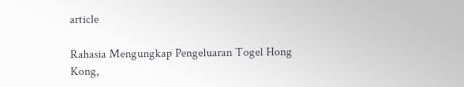article

Rahasia Mengungkap Pengeluaran Togel Hong Kong,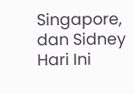Singapore, dan Sidney Hari Ini